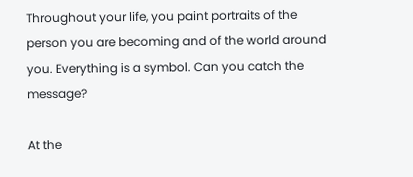Throughout your life, you paint portraits of the person you are becoming and of the world around you. Everything is a symbol. Can you catch the message?

At the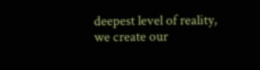deepest level of reality, we create our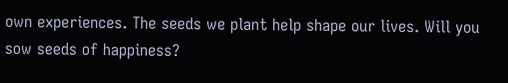own experiences. The seeds we plant help shape our lives. Will you sow seeds of happiness?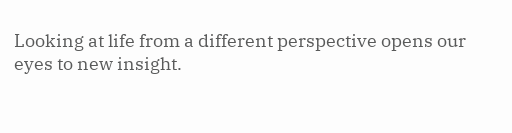Looking at life from a different perspective opens our eyes to new insight.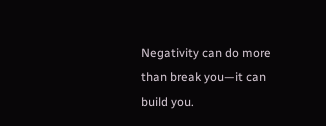Negativity can do more than break you—it can build you.